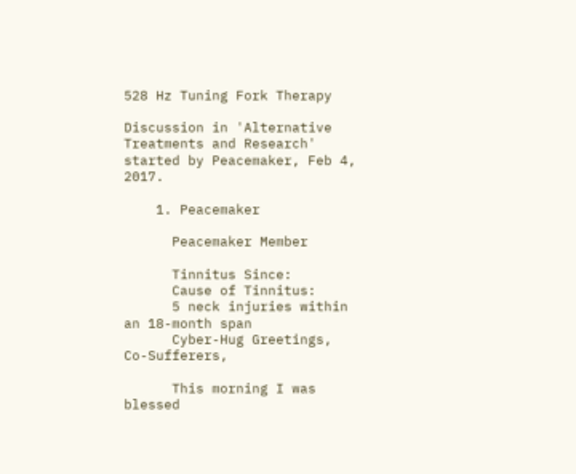528 Hz Tuning Fork Therapy

Discussion in 'Alternative Treatments and Research' started by Peacemaker, Feb 4, 2017.

    1. Peacemaker

      Peacemaker Member

      Tinnitus Since:
      Cause of Tinnitus:
      5 neck injuries within an 18-month span
      Cyber-Hug Greetings, Co-Sufferers,

      This morning I was blessed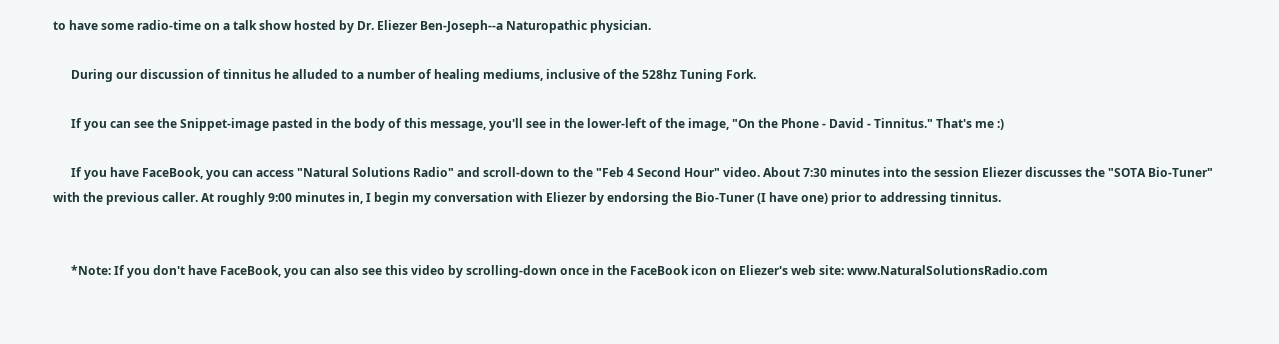to have some radio-time on a talk show hosted by Dr. Eliezer Ben-Joseph--a Naturopathic physician.

      During our discussion of tinnitus he alluded to a number of healing mediums, inclusive of the 528hz Tuning Fork.

      If you can see the Snippet-image pasted in the body of this message, you'll see in the lower-left of the image, "On the Phone - David - Tinnitus." That's me :)

      If you have FaceBook, you can access "Natural Solutions Radio" and scroll-down to the "Feb 4 Second Hour" video. About 7:30 minutes into the session Eliezer discusses the "SOTA Bio-Tuner" with the previous caller. At roughly 9:00 minutes in, I begin my conversation with Eliezer by endorsing the Bio-Tuner (I have one) prior to addressing tinnitus.


      *Note: If you don't have FaceBook, you can also see this video by scrolling-down once in the FaceBook icon on Eliezer's web site: www.NaturalSolutionsRadio.com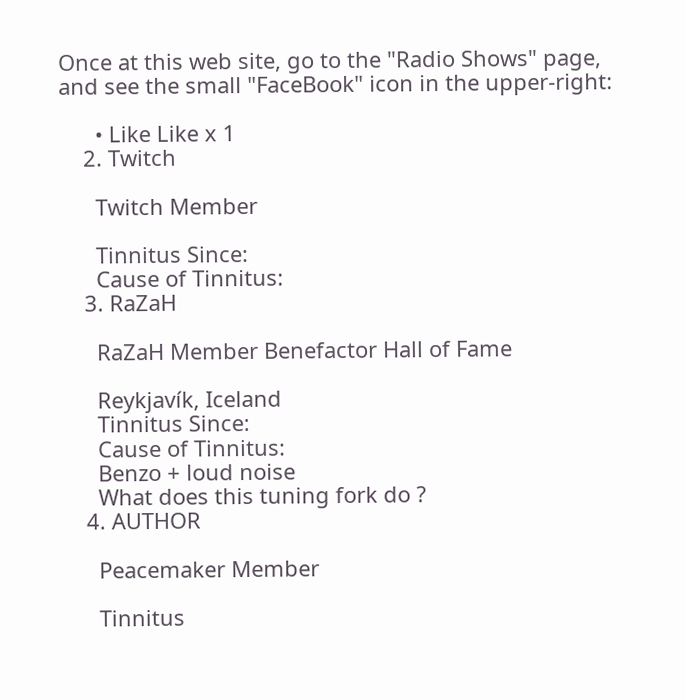Once at this web site, go to the "Radio Shows" page, and see the small "FaceBook" icon in the upper-right:

      • Like Like x 1
    2. Twitch

      Twitch Member

      Tinnitus Since:
      Cause of Tinnitus:
    3. RaZaH

      RaZaH Member Benefactor Hall of Fame

      Reykjavík, Iceland
      Tinnitus Since:
      Cause of Tinnitus:
      Benzo + loud noise
      What does this tuning fork do ?
    4. AUTHOR

      Peacemaker Member

      Tinnitus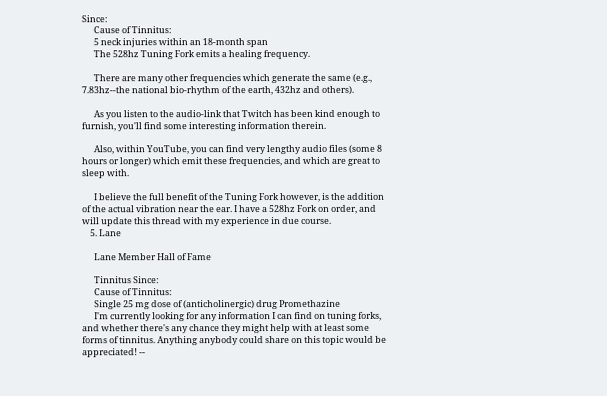Since:
      Cause of Tinnitus:
      5 neck injuries within an 18-month span
      The 528hz Tuning Fork emits a healing frequency.

      There are many other frequencies which generate the same (e.g., 7.83hz--the national bio-rhythm of the earth, 432hz and others).

      As you listen to the audio-link that Twitch has been kind enough to furnish, you'll find some interesting information therein.

      Also, within YouTube, you can find very lengthy audio files (some 8 hours or longer) which emit these frequencies, and which are great to sleep with.

      I believe the full benefit of the Tuning Fork however, is the addition of the actual vibration near the ear. I have a 528hz Fork on order, and will update this thread with my experience in due course.
    5. Lane

      Lane Member Hall of Fame

      Tinnitus Since:
      Cause of Tinnitus:
      Single 25 mg dose of (anticholinergic) drug Promethazine
      I'm currently looking for any information I can find on tuning forks, and whether there's any chance they might help with at least some forms of tinnitus. Anything anybody could share on this topic would be appreciated! --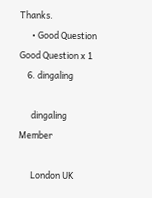Thanks.
      • Good Question Good Question x 1
    6. dingaling

      dingaling Member

      London UK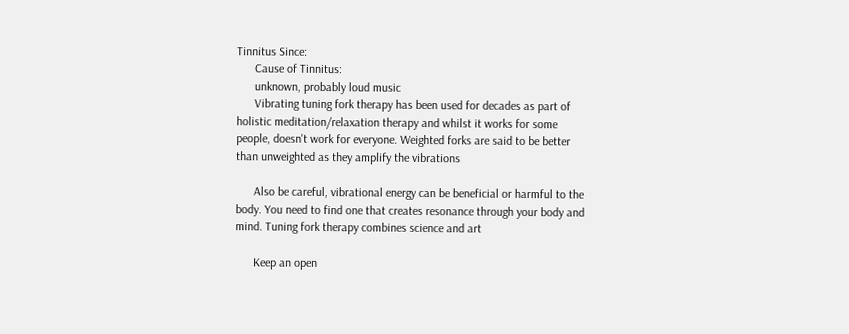Tinnitus Since:
      Cause of Tinnitus:
      unknown, probably loud music
      Vibrating tuning fork therapy has been used for decades as part of holistic meditation/relaxation therapy and whilst it works for some people, doesn't work for everyone. Weighted forks are said to be better than unweighted as they amplify the vibrations

      Also be careful, vibrational energy can be beneficial or harmful to the body. You need to find one that creates resonance through your body and mind. Tuning fork therapy combines science and art

      Keep an open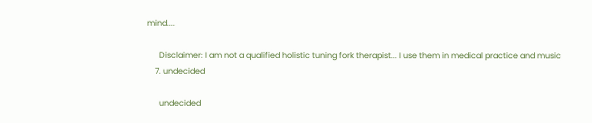mind....

      Disclaimer: I am not a qualified holistic tuning fork therapist... I use them in medical practice and music
    7. undecided

      undecided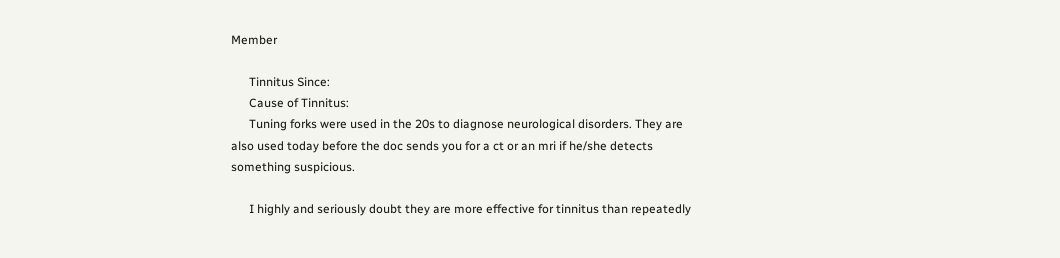Member

      Tinnitus Since:
      Cause of Tinnitus:
      Tuning forks were used in the 20s to diagnose neurological disorders. They are also used today before the doc sends you for a ct or an mri if he/she detects something suspicious.

      I highly and seriously doubt they are more effective for tinnitus than repeatedly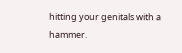hitting your genitals with a hammer.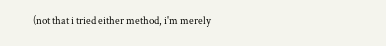(not that i tried either method, i'm merely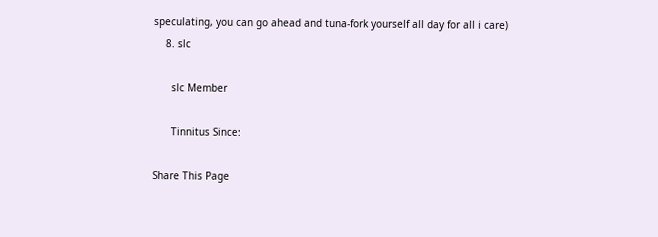speculating, you can go ahead and tuna-fork yourself all day for all i care)
    8. slc

      slc Member

      Tinnitus Since:

Share This Page